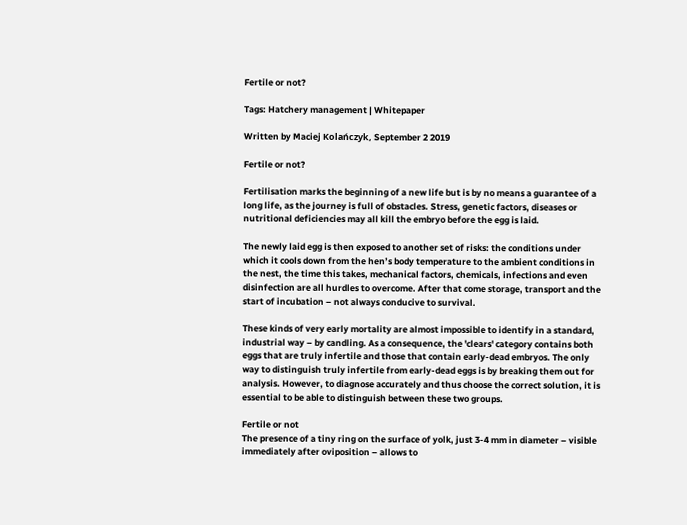Fertile or not?

Tags: Hatchery management | Whitepaper

Written by Maciej Kolańczyk, September 2 2019

Fertile or not?

Fertilisation marks the beginning of a new life but is by no means a guarantee of a long life, as the journey is full of obstacles. Stress, genetic factors, diseases or nutritional deficiencies may all kill the embryo before the egg is laid.

The newly laid egg is then exposed to another set of risks: the conditions under which it cools down from the hen’s body temperature to the ambient conditions in the nest, the time this takes, mechanical factors, chemicals, infections and even disinfection are all hurdles to overcome. After that come storage, transport and the start of incubation – not always conducive to survival.

These kinds of very early mortality are almost impossible to identify in a standard, industrial way – by candling. As a consequence, the 'clears' category contains both eggs that are truly infertile and those that contain early-dead embryos. The only way to distinguish truly infertile from early-dead eggs is by breaking them out for analysis. However, to diagnose accurately and thus choose the correct solution, it is essential to be able to distinguish between these two groups.

Fertile or not
The presence of a tiny ring on the surface of yolk, just 3-4 mm in diameter – visible immediately after oviposition – allows to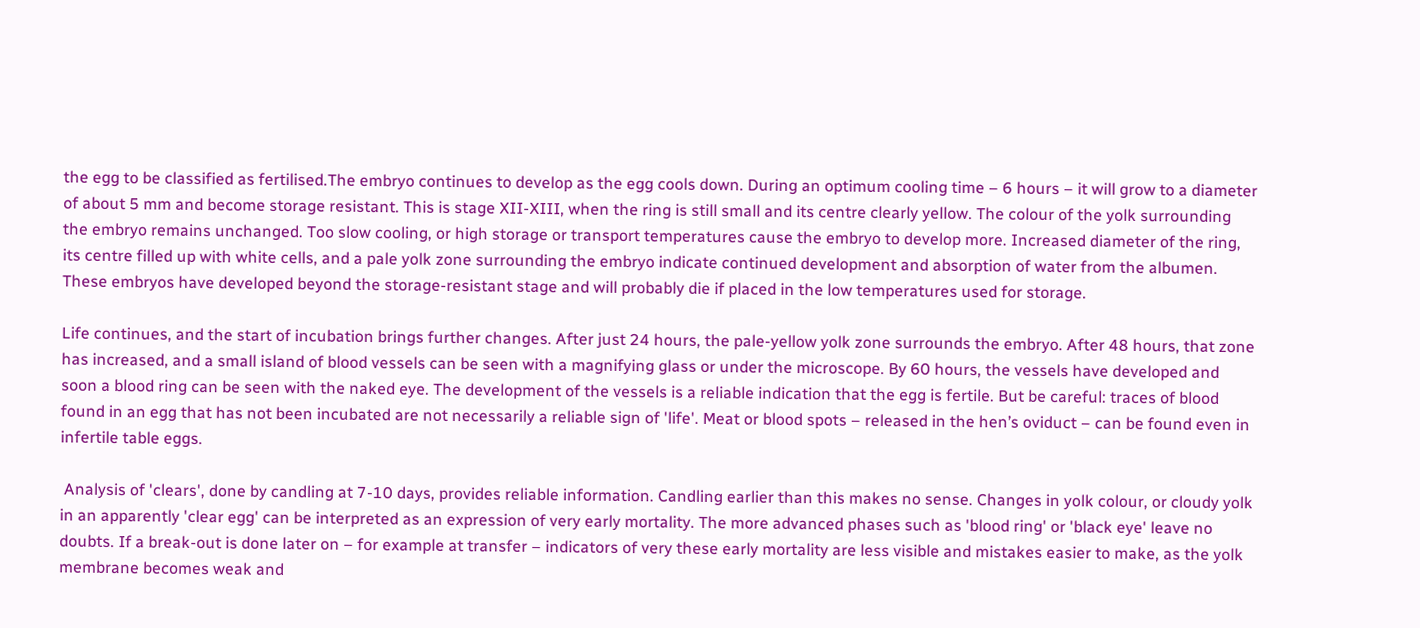the egg to be classified as fertilised.The embryo continues to develop as the egg cools down. During an optimum cooling time – 6 hours – it will grow to a diameter of about 5 mm and become storage resistant. This is stage XII-XIII, when the ring is still small and its centre clearly yellow. The colour of the yolk surrounding the embryo remains unchanged. Too slow cooling, or high storage or transport temperatures cause the embryo to develop more. Increased diameter of the ring, its centre filled up with white cells, and a pale yolk zone surrounding the embryo indicate continued development and absorption of water from the albumen. These embryos have developed beyond the storage-resistant stage and will probably die if placed in the low temperatures used for storage.

Life continues, and the start of incubation brings further changes. After just 24 hours, the pale-yellow yolk zone surrounds the embryo. After 48 hours, that zone has increased, and a small island of blood vessels can be seen with a magnifying glass or under the microscope. By 60 hours, the vessels have developed and soon a blood ring can be seen with the naked eye. The development of the vessels is a reliable indication that the egg is fertile. But be careful: traces of blood found in an egg that has not been incubated are not necessarily a reliable sign of 'life'. Meat or blood spots – released in the hen’s oviduct – can be found even in infertile table eggs.

 Analysis of 'clears', done by candling at 7-10 days, provides reliable information. Candling earlier than this makes no sense. Changes in yolk colour, or cloudy yolk in an apparently 'clear egg' can be interpreted as an expression of very early mortality. The more advanced phases such as 'blood ring' or 'black eye' leave no doubts. If a break-out is done later on – for example at transfer – indicators of very these early mortality are less visible and mistakes easier to make, as the yolk membrane becomes weak and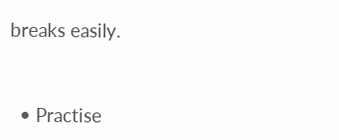breaks easily.


  • Practise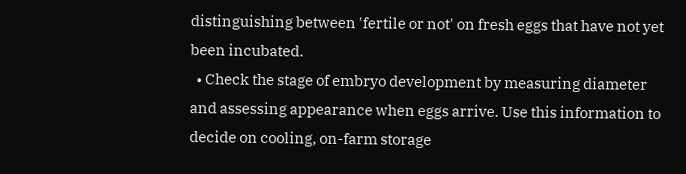distinguishing between 'fertile or not' on fresh eggs that have not yet been incubated.
  • Check the stage of embryo development by measuring diameter and assessing appearance when eggs arrive. Use this information to decide on cooling, on-farm storage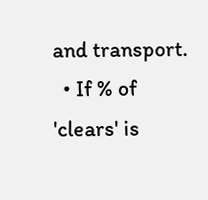and transport.
  • If % of 'clears' is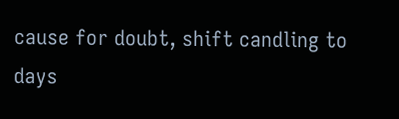cause for doubt, shift candling to days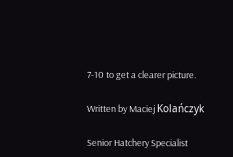7-10 to get a clearer picture.

Written by Maciej Kolańczyk

Senior Hatchery Specialist